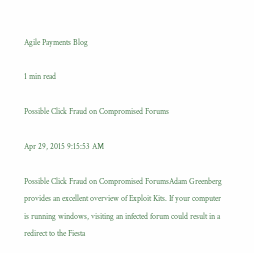Agile Payments Blog

1 min read

Possible Click Fraud on Compromised Forums

Apr 29, 2015 9:15:53 AM

Possible Click Fraud on Compromised ForumsAdam Greenberg provides an excellent overview of Exploit Kits. If your computer is running windows, visiting an infected forum could result in a redirect to the Fiesta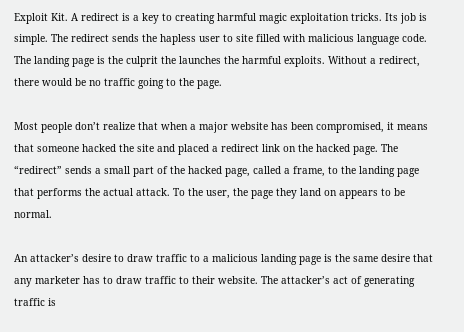Exploit Kit. A redirect is a key to creating harmful magic exploitation tricks. Its job is simple. The redirect sends the hapless user to site filled with malicious language code. The landing page is the culprit the launches the harmful exploits. Without a redirect, there would be no traffic going to the page.

Most people don’t realize that when a major website has been compromised, it means that someone hacked the site and placed a redirect link on the hacked page. The “redirect” sends a small part of the hacked page, called a frame, to the landing page that performs the actual attack. To the user, the page they land on appears to be normal.

An attacker’s desire to draw traffic to a malicious landing page is the same desire that any marketer has to draw traffic to their website. The attacker’s act of generating traffic is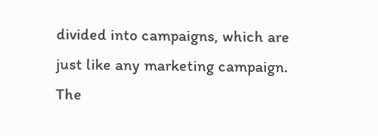divided into campaigns, which are just like any marketing campaign. The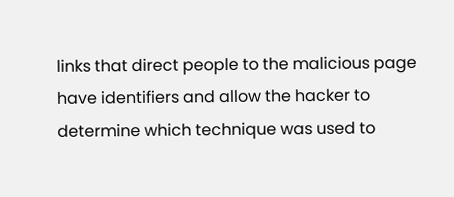links that direct people to the malicious page have identifiers and allow the hacker to determine which technique was used to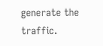generate the traffic.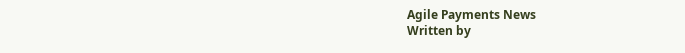Agile Payments News
Written by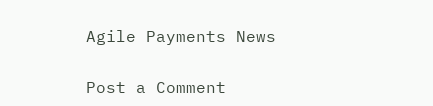Agile Payments News

Post a Comment